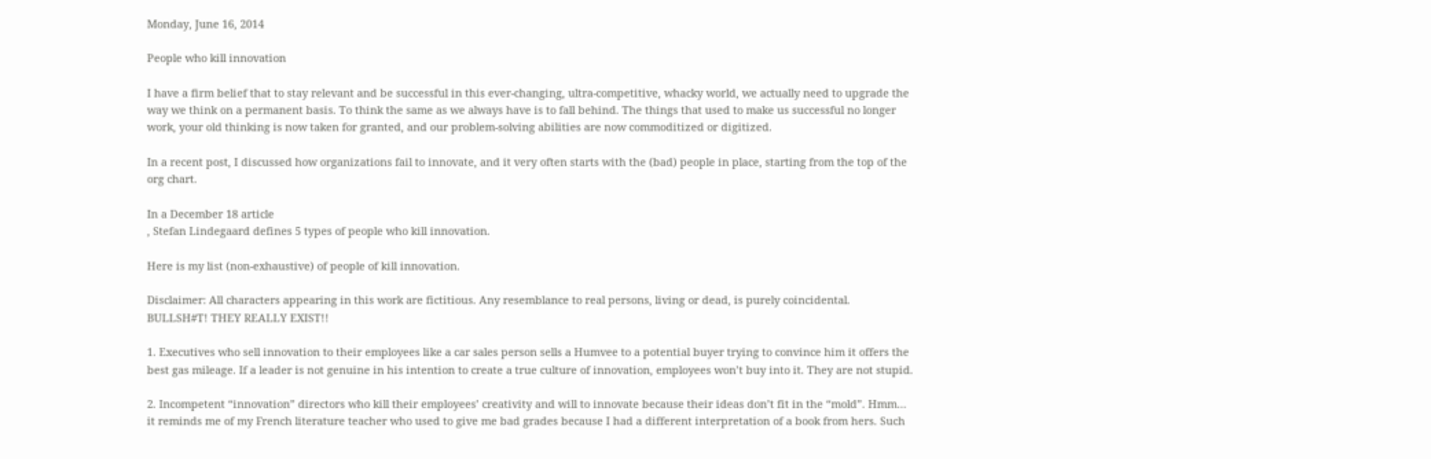Monday, June 16, 2014

People who kill innovation

I have a firm belief that to stay relevant and be successful in this ever-changing, ultra-competitive, whacky world, we actually need to upgrade the way we think on a permanent basis. To think the same as we always have is to fall behind. The things that used to make us successful no longer work, your old thinking is now taken for granted, and our problem-solving abilities are now commoditized or digitized.

In a recent post, I discussed how organizations fail to innovate, and it very often starts with the (bad) people in place, starting from the top of the org chart.

In a December 18 article
, Stefan Lindegaard defines 5 types of people who kill innovation.

Here is my list (non-exhaustive) of people of kill innovation.

Disclaimer: All characters appearing in this work are fictitious. Any resemblance to real persons, living or dead, is purely coincidental. BULLSH#T! THEY REALLY EXIST!!

1. Executives who sell innovation to their employees like a car sales person sells a Humvee to a potential buyer trying to convince him it offers the best gas mileage. If a leader is not genuine in his intention to create a true culture of innovation, employees won’t buy into it. They are not stupid.

2. Incompetent “innovation” directors who kill their employees’ creativity and will to innovate because their ideas don’t fit in the “mold”. Hmm… it reminds me of my French literature teacher who used to give me bad grades because I had a different interpretation of a book from hers. Such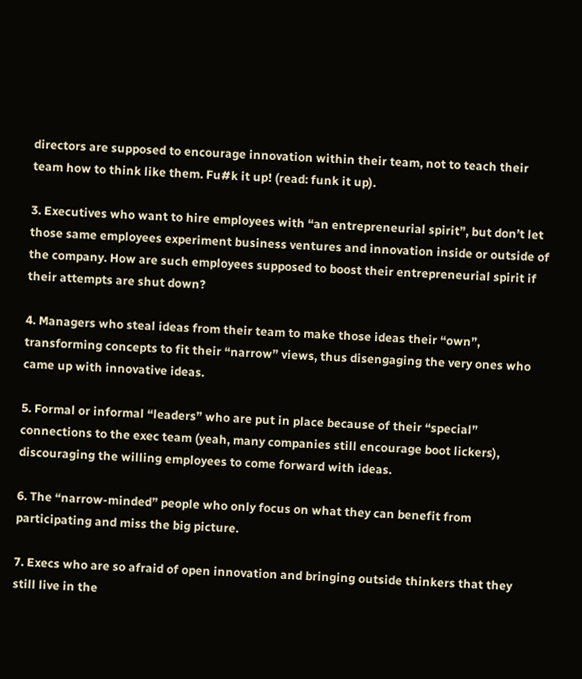directors are supposed to encourage innovation within their team, not to teach their team how to think like them. Fu#k it up! (read: funk it up).

3. Executives who want to hire employees with “an entrepreneurial spirit”, but don’t let those same employees experiment business ventures and innovation inside or outside of the company. How are such employees supposed to boost their entrepreneurial spirit if their attempts are shut down?

4. Managers who steal ideas from their team to make those ideas their “own”, transforming concepts to fit their “narrow” views, thus disengaging the very ones who came up with innovative ideas.

5. Formal or informal “leaders” who are put in place because of their “special” connections to the exec team (yeah, many companies still encourage boot lickers), discouraging the willing employees to come forward with ideas.

6. The “narrow-minded” people who only focus on what they can benefit from participating and miss the big picture.

7. Execs who are so afraid of open innovation and bringing outside thinkers that they still live in the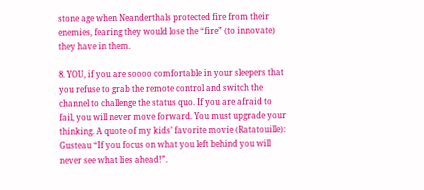stone age when Neanderthals protected fire from their enemies, fearing they would lose the “fire” (to innovate) they have in them.

8. YOU, if you are soooo comfortable in your sleepers that you refuse to grab the remote control and switch the channel to challenge the status quo. If you are afraid to fail, you will never move forward. You must upgrade your thinking. A quote of my kids’ favorite movie (Ratatouille): Gusteau “If you focus on what you left behind you will never see what lies ahead!”.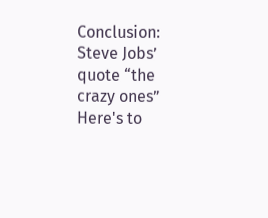Conclusion: Steve Jobs’ quote “the crazy ones”
Here's to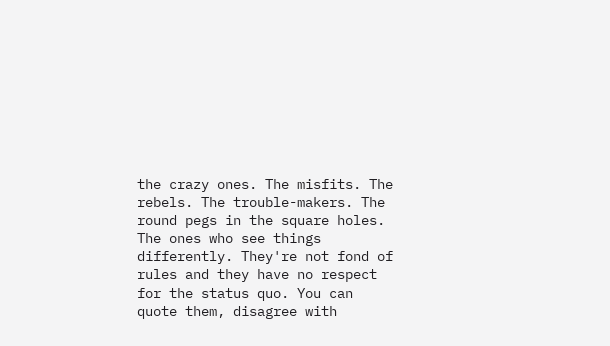the crazy ones. The misfits. The rebels. The trouble-makers. The round pegs in the square holes. The ones who see things differently. They're not fond of rules and they have no respect for the status quo. You can quote them, disagree with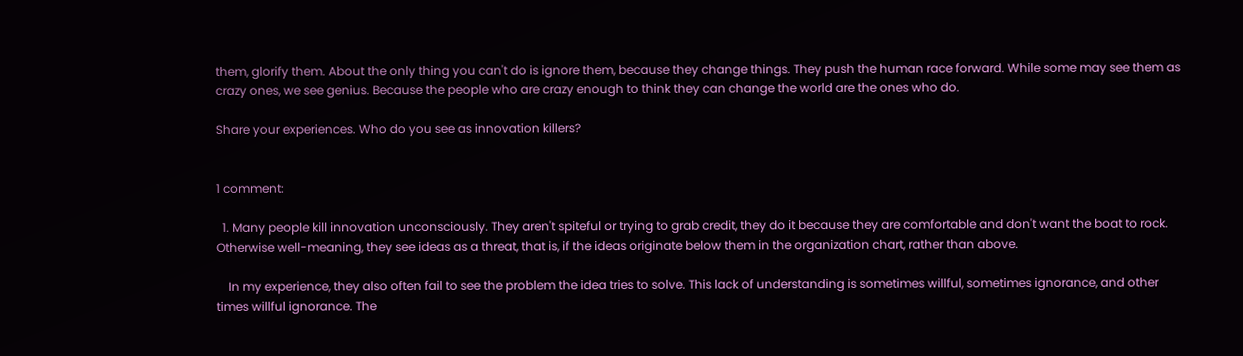them, glorify them. About the only thing you can't do is ignore them, because they change things. They push the human race forward. While some may see them as crazy ones, we see genius. Because the people who are crazy enough to think they can change the world are the ones who do.

Share your experiences. Who do you see as innovation killers?


1 comment:

  1. Many people kill innovation unconsciously. They aren't spiteful or trying to grab credit, they do it because they are comfortable and don't want the boat to rock. Otherwise well-meaning, they see ideas as a threat, that is, if the ideas originate below them in the organization chart, rather than above.

    In my experience, they also often fail to see the problem the idea tries to solve. This lack of understanding is sometimes willful, sometimes ignorance, and other times willful ignorance. The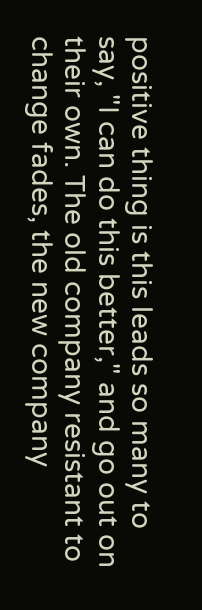positive thing is this leads so many to say, "I can do this better," and go out on their own. The old company resistant to change fades, the new company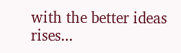with the better ideas rises...